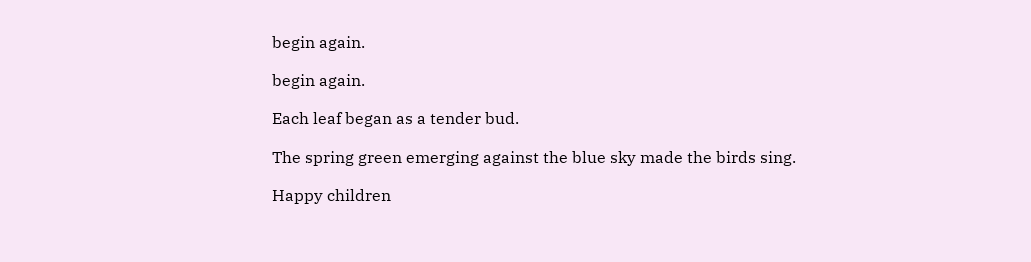begin again.

begin again.

Each leaf began as a tender bud.

The spring green emerging against the blue sky made the birds sing.

Happy children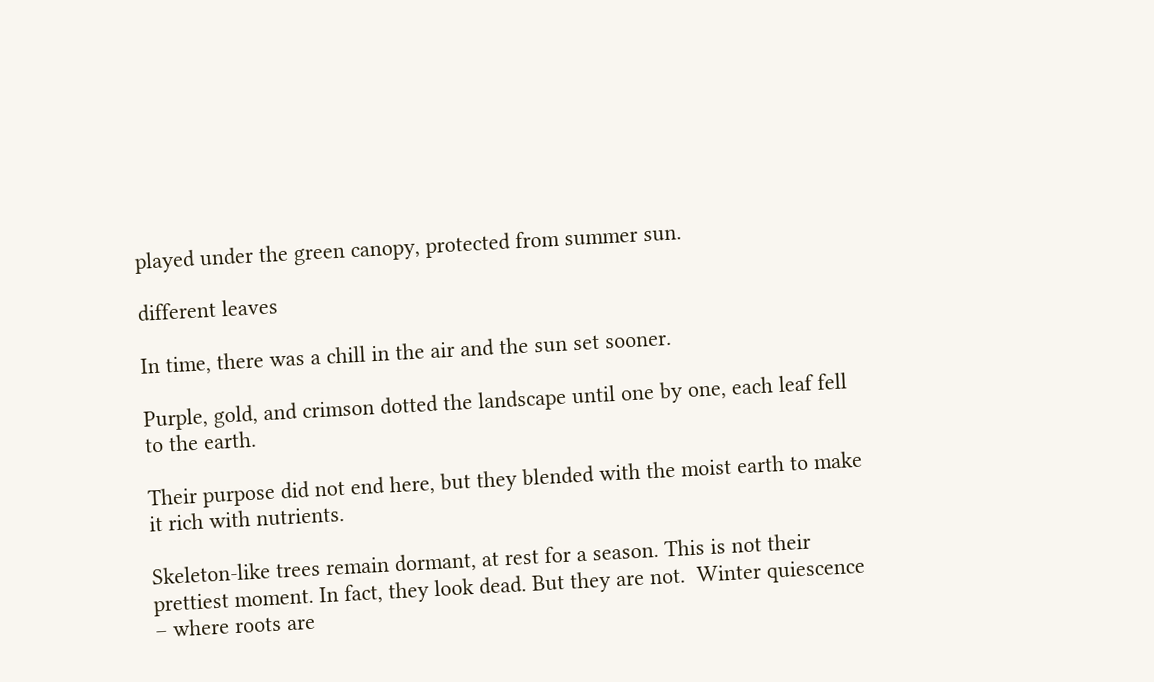played under the green canopy, protected from summer sun.

different leaves

In time, there was a chill in the air and the sun set sooner.

Purple, gold, and crimson dotted the landscape until one by one, each leaf fell to the earth.

Their purpose did not end here, but they blended with the moist earth to make it rich with nutrients.

Skeleton-like trees remain dormant, at rest for a season. This is not their prettiest moment. In fact, they look dead. But they are not.  Winter quiescence – where roots are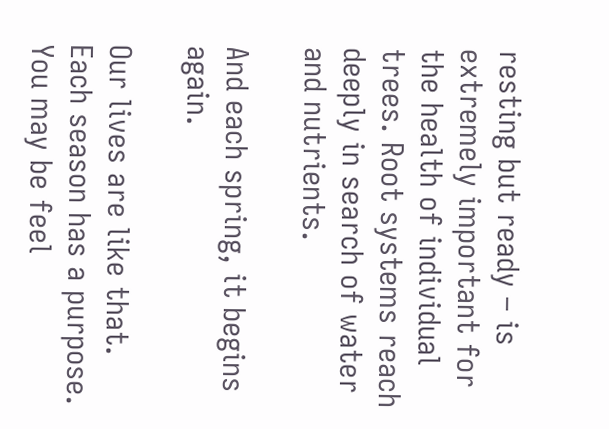resting but ready – is extremely important for the health of individual trees. Root systems reach deeply in search of water and nutrients.

And each spring, it begins again.

Our lives are like that. Each season has a purpose. You may be feel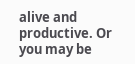alive and productive. Or you may be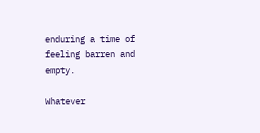enduring a time of feeling barren and empty.

Whatever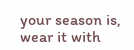your season is, wear it with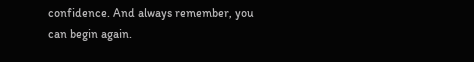confidence. And always remember, you can begin again.